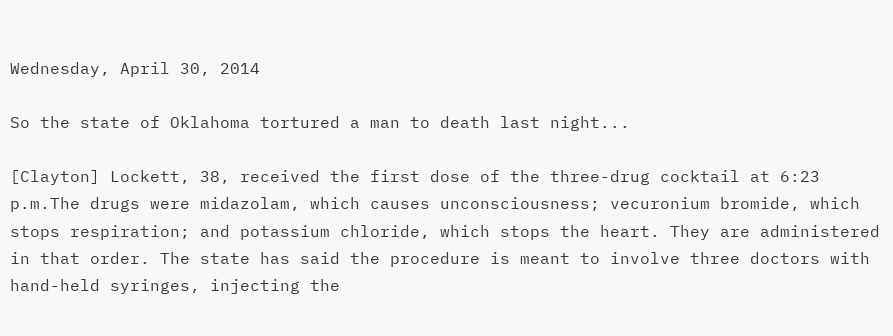Wednesday, April 30, 2014

So the state of Oklahoma tortured a man to death last night...

[Clayton] Lockett, 38, received the first dose of the three-drug cocktail at 6:23 p.m.The drugs were midazolam, which causes unconsciousness; vecuronium bromide, which stops respiration; and potassium chloride, which stops the heart. They are administered in that order. The state has said the procedure is meant to involve three doctors with hand-held syringes, injecting the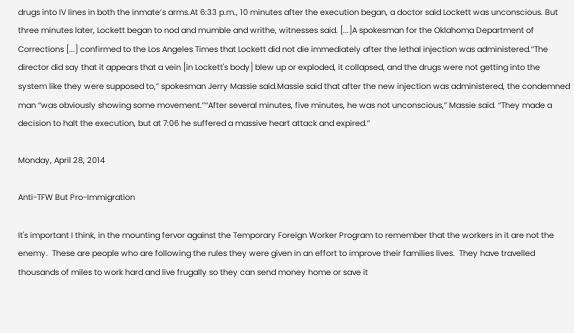drugs into IV lines in both the inmate’s arms.At 6:33 p.m., 10 minutes after the execution began, a doctor said Lockett was unconscious. But three minutes later, Lockett began to nod and mumble and writhe, witnesses said. [...]A spokesman for the Oklahoma Department of Corrections [...] confirmed to the Los Angeles Times that Lockett did not die immediately after the lethal injection was administered.“The director did say that it appears that a vein [in Lockett's body] blew up or exploded, it collapsed, and the drugs were not getting into the system like they were supposed to,” spokesman Jerry Massie said.Massie said that after the new injection was administered, the condemned man “was obviously showing some movement.”“After several minutes, five minutes, he was not unconscious,” Massie said. “They made a decision to halt the execution, but at 7:06 he suffered a massive heart attack and expired.”

Monday, April 28, 2014

Anti-TFW But Pro-Immigration

It's important I think, in the mounting fervor against the Temporary Foreign Worker Program to remember that the workers in it are not the enemy.  These are people who are following the rules they were given in an effort to improve their families lives.  They have travelled thousands of miles to work hard and live frugally so they can send money home or save it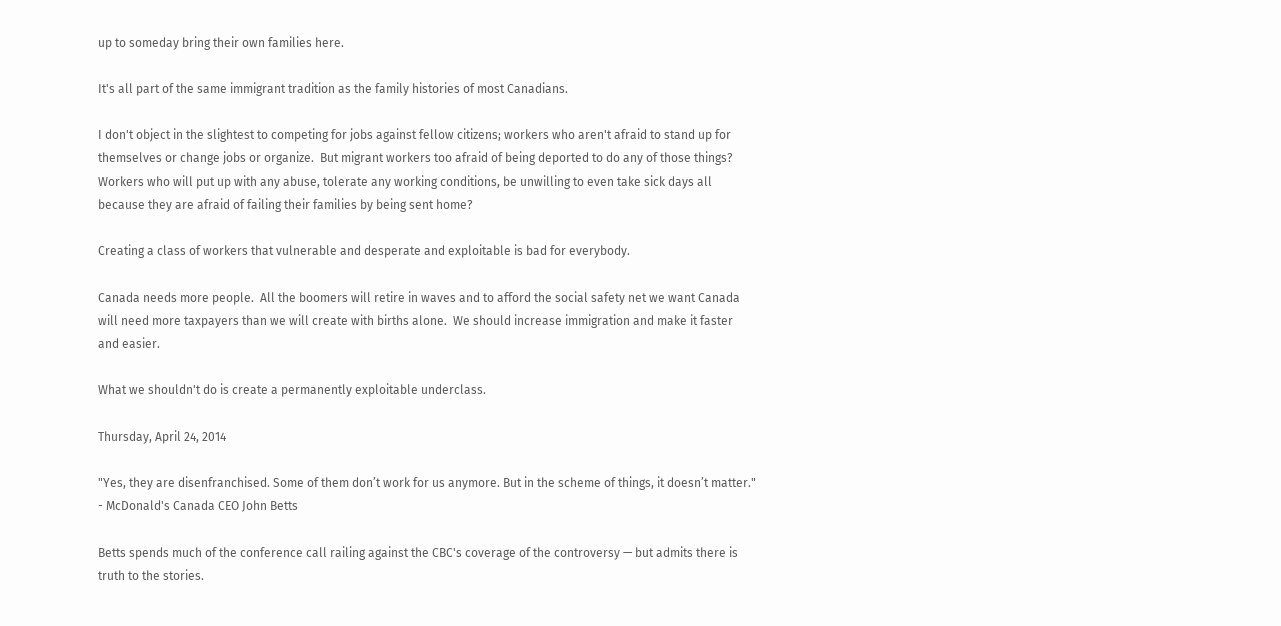up to someday bring their own families here.

It's all part of the same immigrant tradition as the family histories of most Canadians.

I don't object in the slightest to competing for jobs against fellow citizens; workers who aren't afraid to stand up for themselves or change jobs or organize.  But migrant workers too afraid of being deported to do any of those things?  Workers who will put up with any abuse, tolerate any working conditions, be unwilling to even take sick days all because they are afraid of failing their families by being sent home?

Creating a class of workers that vulnerable and desperate and exploitable is bad for everybody.

Canada needs more people.  All the boomers will retire in waves and to afford the social safety net we want Canada will need more taxpayers than we will create with births alone.  We should increase immigration and make it faster and easier.

What we shouldn't do is create a permanently exploitable underclass.

Thursday, April 24, 2014

"Yes, they are disenfranchised. Some of them don’t work for us anymore. But in the scheme of things, it doesn’t matter." - McDonald's Canada CEO John Betts

Betts spends much of the conference call railing against the CBC's coverage of the controversy — but admits there is truth to the stories.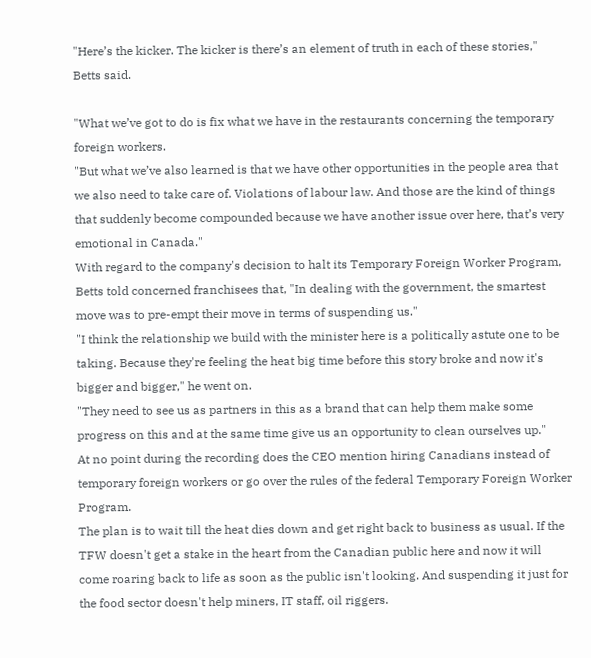"Here’s the kicker. The kicker is there’s an element of truth in each of these stories," Betts said.

"What we’ve got to do is fix what we have in the restaurants concerning the temporary foreign workers.
"But what we’ve also learned is that we have other opportunities in the people area that we also need to take care of. Violations of labour law. And those are the kind of things that suddenly become compounded because we have another issue over here, that’s very emotional in Canada."
With regard to the company's decision to halt its Temporary Foreign Worker Program, Betts told concerned franchisees that, "In dealing with the government, the smartest move was to pre-empt their move in terms of suspending us."
"I think the relationship we build with the minister here is a politically astute one to be taking. Because they're feeling the heat big time before this story broke and now it's bigger and bigger," he went on.
"They need to see us as partners in this as a brand that can help them make some progress on this and at the same time give us an opportunity to clean ourselves up."
At no point during the recording does the CEO mention hiring Canadians instead of temporary foreign workers or go over the rules of the federal Temporary Foreign Worker Program.
The plan is to wait till the heat dies down and get right back to business as usual. If the TFW doesn't get a stake in the heart from the Canadian public here and now it will come roaring back to life as soon as the public isn't looking. And suspending it just for the food sector doesn't help miners, IT staff, oil riggers.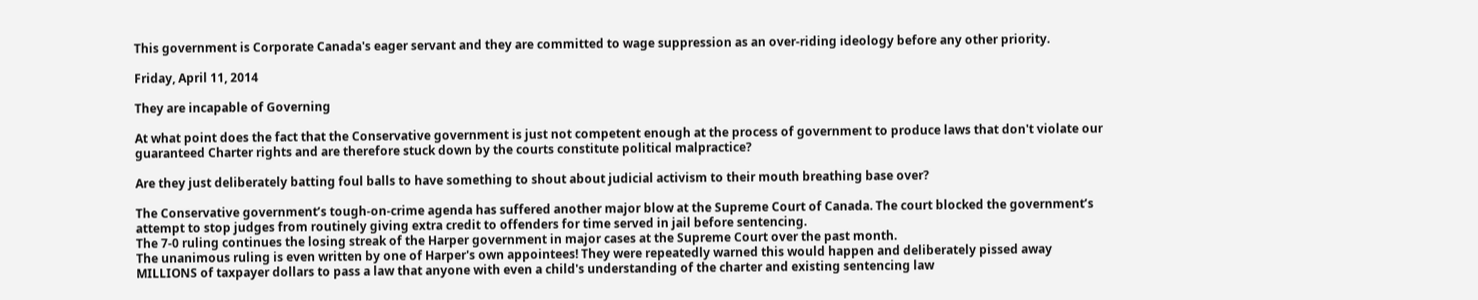This government is Corporate Canada's eager servant and they are committed to wage suppression as an over-riding ideology before any other priority.

Friday, April 11, 2014

They are incapable of Governing

At what point does the fact that the Conservative government is just not competent enough at the process of government to produce laws that don't violate our guaranteed Charter rights and are therefore stuck down by the courts constitute political malpractice?

Are they just deliberately batting foul balls to have something to shout about judicial activism to their mouth breathing base over?

The Conservative government’s tough-on-crime agenda has suffered another major blow at the Supreme Court of Canada. The court blocked the government’s attempt to stop judges from routinely giving extra credit to offenders for time served in jail before sentencing.
The 7-0 ruling continues the losing streak of the Harper government in major cases at the Supreme Court over the past month.
The unanimous ruling is even written by one of Harper's own appointees! They were repeatedly warned this would happen and deliberately pissed away MILLIONS of taxpayer dollars to pass a law that anyone with even a child's understanding of the charter and existing sentencing law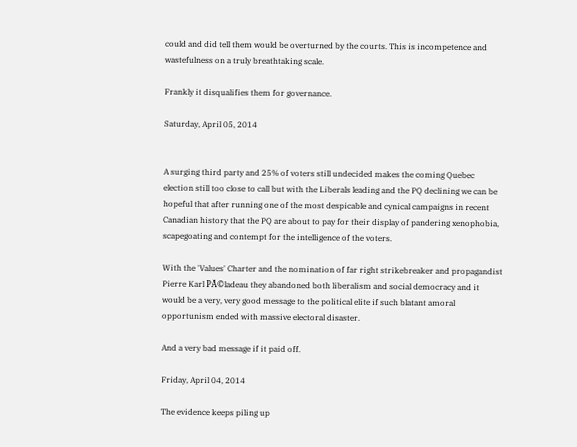could and did tell them would be overturned by the courts. This is incompetence and wastefulness on a truly breathtaking scale.

Frankly it disqualifies them for governance.

Saturday, April 05, 2014


A surging third party and 25% of voters still undecided makes the coming Quebec election still too close to call but with the Liberals leading and the PQ declining we can be hopeful that after running one of the most despicable and cynical campaigns in recent Canadian history that the PQ are about to pay for their display of pandering xenophobia, scapegoating and contempt for the intelligence of the voters.

With the 'Values' Charter and the nomination of far right strikebreaker and propagandist Pierre Karl PĂ©ladeau they abandoned both liberalism and social democracy and it would be a very, very good message to the political elite if such blatant amoral opportunism ended with massive electoral disaster.

And a very bad message if it paid off.

Friday, April 04, 2014

The evidence keeps piling up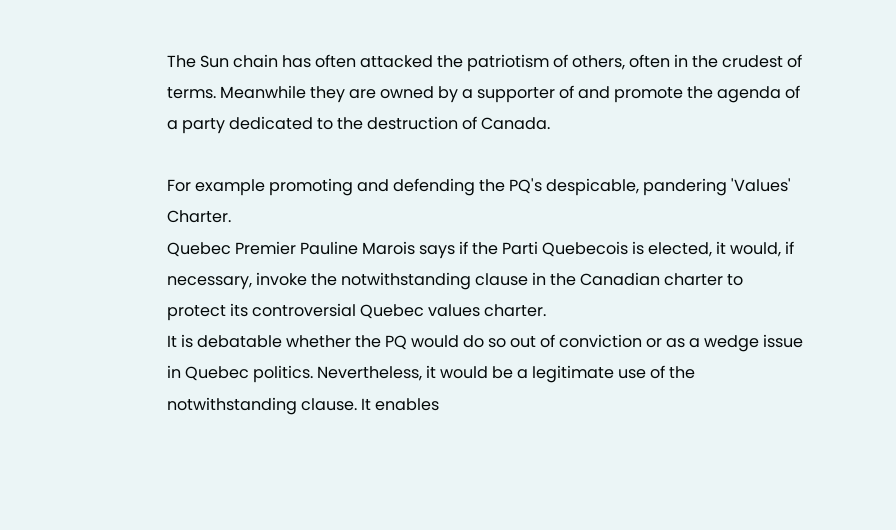The Sun chain has often attacked the patriotism of others, often in the crudest of terms. Meanwhile they are owned by a supporter of and promote the agenda of a party dedicated to the destruction of Canada.

For example promoting and defending the PQ's despicable, pandering 'Values' Charter.
Quebec Premier Pauline Marois says if the Parti Quebecois is elected, it would, if necessary, invoke the notwithstanding clause in the Canadian charter to protect its controversial Quebec values charter.
It is debatable whether the PQ would do so out of conviction or as a wedge issue in Quebec politics. Nevertheless, it would be a legitimate use of the notwithstanding clause. It enables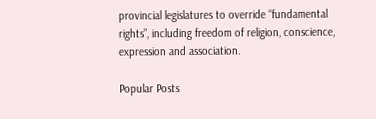provincial legislatures to override “fundamental rights”, including freedom of religion, conscience, expression and association.

Popular Posts